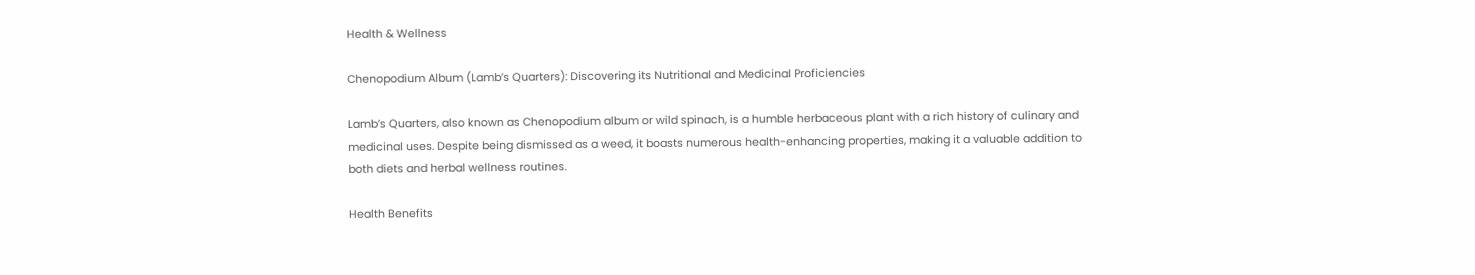Health & Wellness

Chenopodium Album (Lamb’s Quarters): Discovering its Nutritional and Medicinal Proficiencies

Lamb’s Quarters, also known as Chenopodium album or wild spinach, is a humble herbaceous plant with a rich history of culinary and medicinal uses. Despite being dismissed as a weed, it boasts numerous health-enhancing properties, making it a valuable addition to both diets and herbal wellness routines.

Health Benefits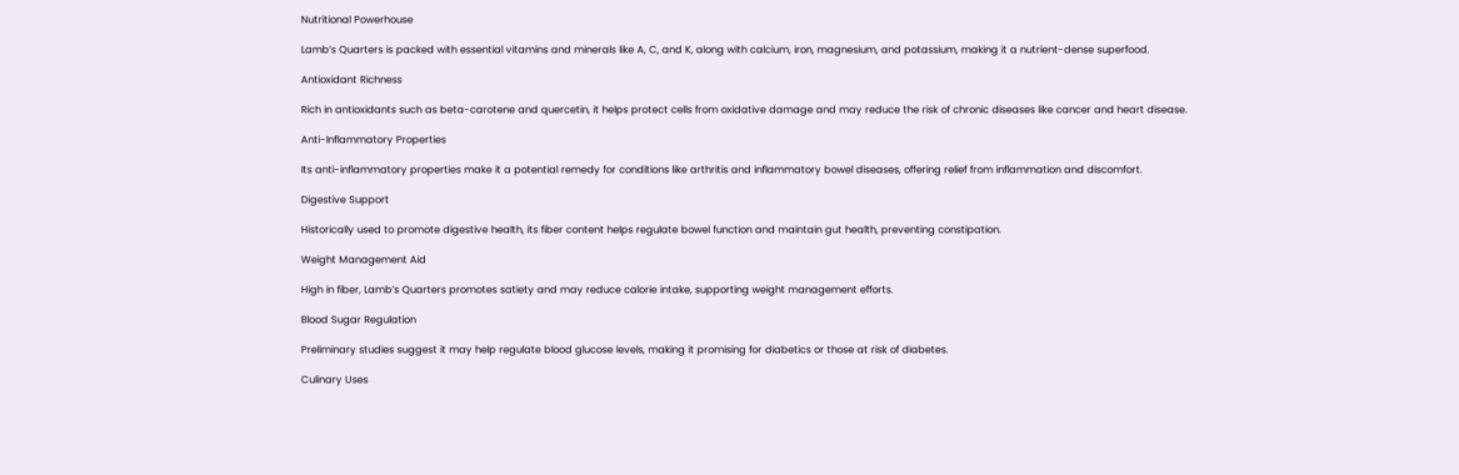Nutritional Powerhouse

Lamb’s Quarters is packed with essential vitamins and minerals like A, C, and K, along with calcium, iron, magnesium, and potassium, making it a nutrient-dense superfood.

Antioxidant Richness

Rich in antioxidants such as beta-carotene and quercetin, it helps protect cells from oxidative damage and may reduce the risk of chronic diseases like cancer and heart disease.

Anti-Inflammatory Properties

Its anti-inflammatory properties make it a potential remedy for conditions like arthritis and inflammatory bowel diseases, offering relief from inflammation and discomfort.

Digestive Support

Historically used to promote digestive health, its fiber content helps regulate bowel function and maintain gut health, preventing constipation.

Weight Management Aid

High in fiber, Lamb’s Quarters promotes satiety and may reduce calorie intake, supporting weight management efforts.

Blood Sugar Regulation

Preliminary studies suggest it may help regulate blood glucose levels, making it promising for diabetics or those at risk of diabetes.

Culinary Uses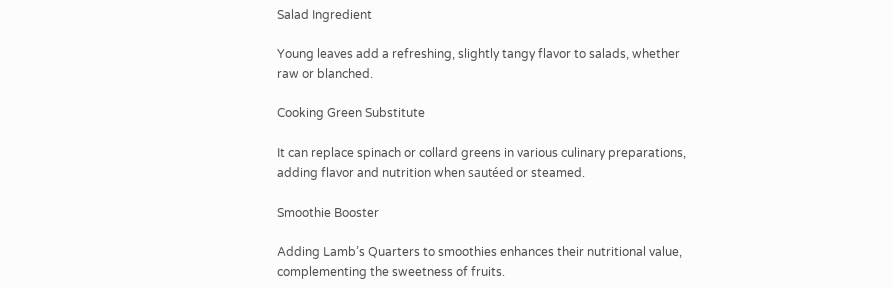Salad Ingredient

Young leaves add a refreshing, slightly tangy flavor to salads, whether raw or blanched.

Cooking Green Substitute

It can replace spinach or collard greens in various culinary preparations, adding flavor and nutrition when sautéed or steamed.

Smoothie Booster

Adding Lamb’s Quarters to smoothies enhances their nutritional value, complementing the sweetness of fruits.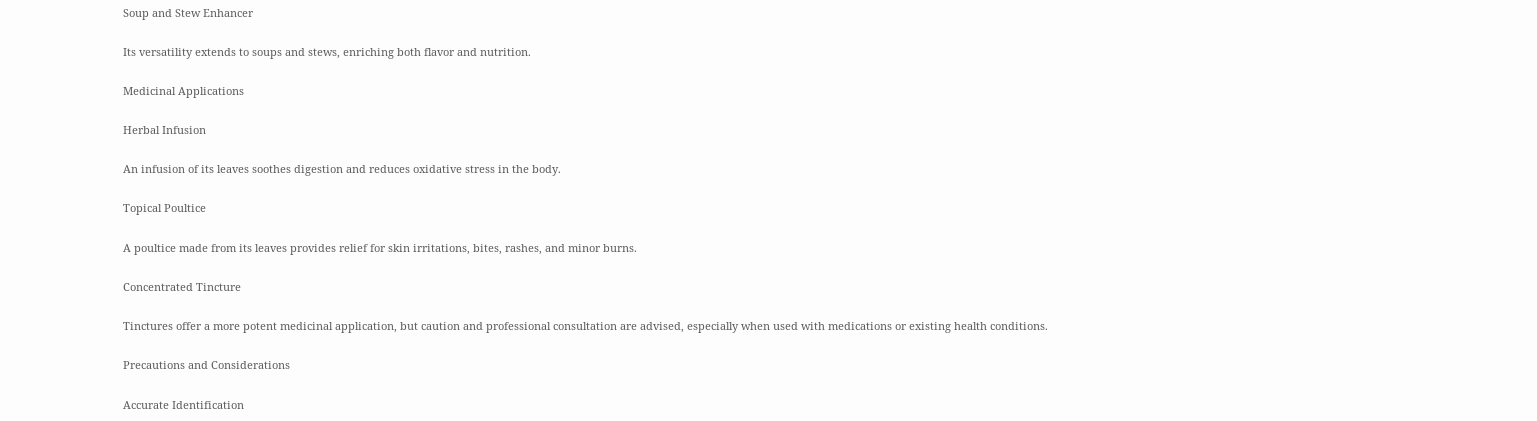Soup and Stew Enhancer

Its versatility extends to soups and stews, enriching both flavor and nutrition.

Medicinal Applications

Herbal Infusion

An infusion of its leaves soothes digestion and reduces oxidative stress in the body.

Topical Poultice

A poultice made from its leaves provides relief for skin irritations, bites, rashes, and minor burns.

Concentrated Tincture

Tinctures offer a more potent medicinal application, but caution and professional consultation are advised, especially when used with medications or existing health conditions.

Precautions and Considerations

Accurate Identification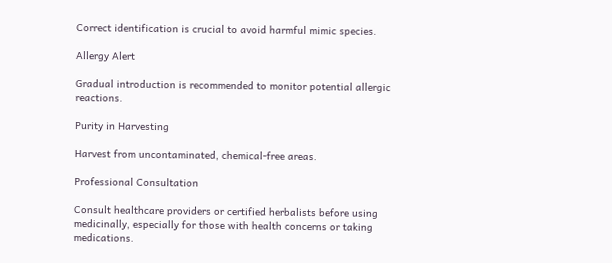Correct identification is crucial to avoid harmful mimic species.

Allergy Alert

Gradual introduction is recommended to monitor potential allergic reactions.

Purity in Harvesting

Harvest from uncontaminated, chemical-free areas.

Professional Consultation

Consult healthcare providers or certified herbalists before using medicinally, especially for those with health concerns or taking medications.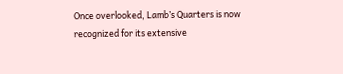Once overlooked, Lamb’s Quarters is now recognized for its extensive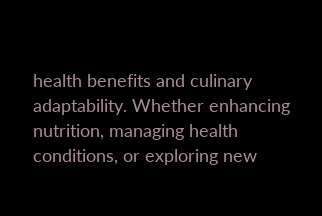health benefits and culinary adaptability. Whether enhancing nutrition, managing health conditions, or exploring new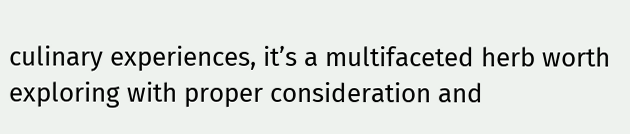culinary experiences, it’s a multifaceted herb worth exploring with proper consideration and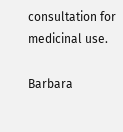consultation for medicinal use.

Barbara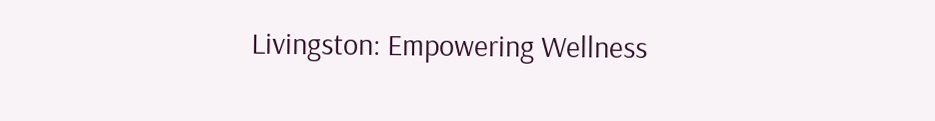Livingston: Empowering Wellness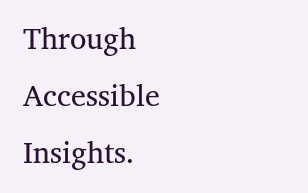Through Accessible Insights.